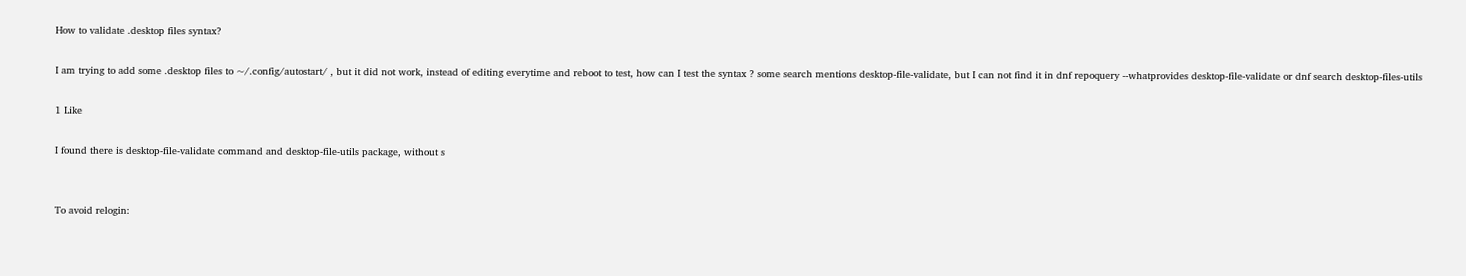How to validate .desktop files syntax?

I am trying to add some .desktop files to ~/.config/autostart/ , but it did not work, instead of editing everytime and reboot to test, how can I test the syntax ? some search mentions desktop-file-validate, but I can not find it in dnf repoquery --whatprovides desktop-file-validate or dnf search desktop-files-utils

1 Like

I found there is desktop-file-validate command and desktop-file-utils package, without s


To avoid relogin: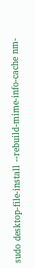sudo desktop-file-install --rebuild-mime-info-cache nm-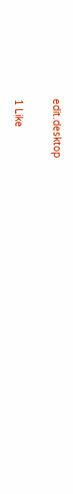edit.desktop

1 Like